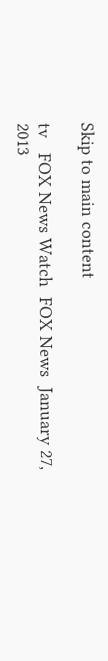Skip to main content

tv   FOX News Watch  FOX News  January 27, 2013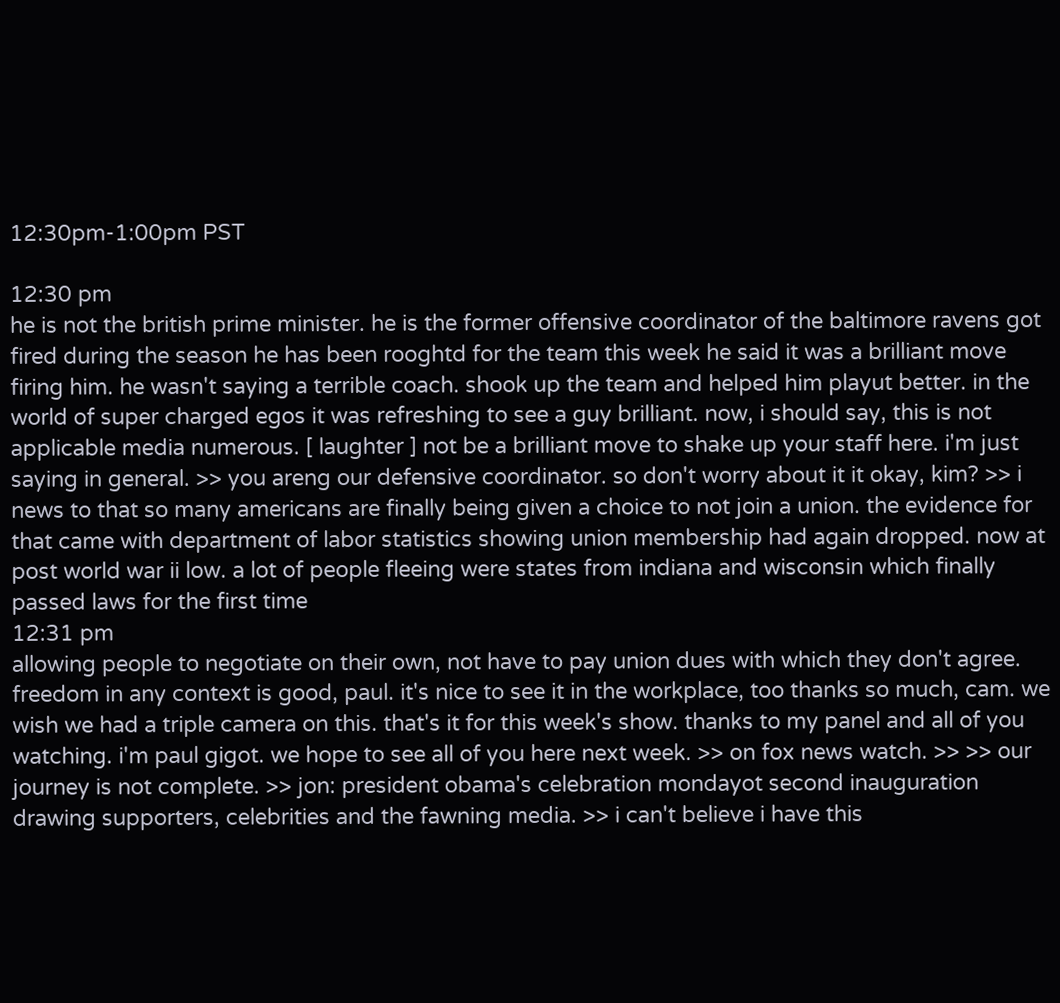12:30pm-1:00pm PST

12:30 pm
he is not the british prime minister. he is the former offensive coordinator of the baltimore ravens got fired during the season he has been rooghtd for the team this week he said it was a brilliant move firing him. he wasn't saying a terrible coach. shook up the team and helped him playut better. in the world of super charged egos it was refreshing to see a guy brilliant. now, i should say, this is not applicable media numerous. [ laughter ] not be a brilliant move to shake up your staff here. i'm just saying in general. >> you areng our defensive coordinator. so don't worry about it it okay, kim? >> i news to that so many americans are finally being given a choice to not join a union. the evidence for that came with department of labor statistics showing union membership had again dropped. now at post world war ii low. a lot of people fleeing were states from indiana and wisconsin which finally passed laws for the first time
12:31 pm
allowing people to negotiate on their own, not have to pay union dues with which they don't agree. freedom in any context is good, paul. it's nice to see it in the workplace, too thanks so much, cam. we wish we had a triple camera on this. that's it for this week's show. thanks to my panel and all of you watching. i'm paul gigot. we hope to see all of you here next week. >> on fox news watch. >> >> our journey is not complete. >> jon: president obama's celebration mondayot second inauguration drawing supporters, celebrities and the fawning media. >> i can't believe i have this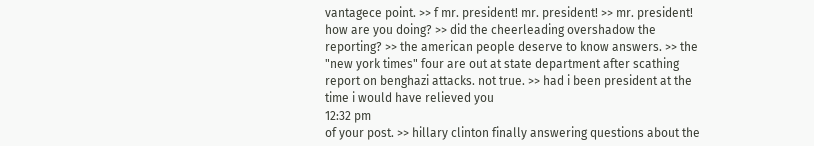vantagece point. >> f mr. president! mr. president! >> mr. president! how are you doing? >> did the cheerleading overshadow the reporting? >> the american people deserve to know answers. >> the "new york times" four are out at state department after scathing report on benghazi attacks. not true. >> had i been president at the time i would have relieved you
12:32 pm
of your post. >> hillary clinton finally answering questions about the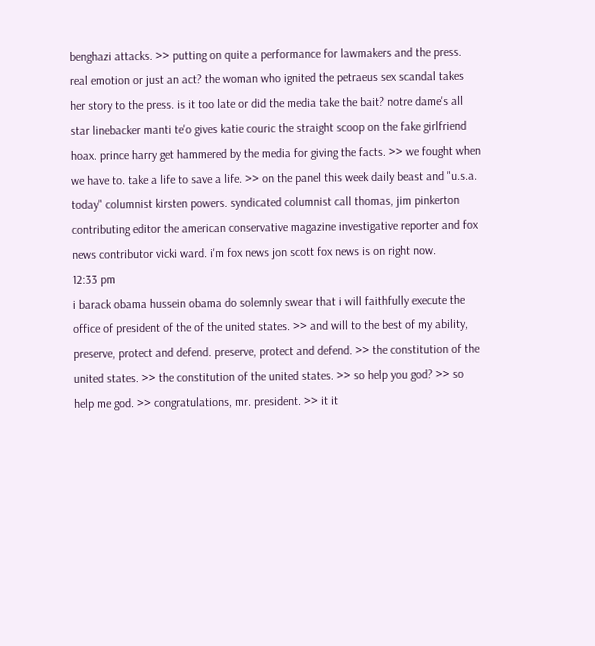benghazi attacks. >> putting on quite a performance for lawmakers and the press. real emotion or just an act? the woman who ignited the petraeus sex scandal takes her story to the press. is it too late or did the media take the bait? notre dame's all star linebacker manti te'o gives katie couric the straight scoop on the fake girlfriend hoax. prince harry get hammered by the media for giving the facts. >> we fought when we have to. take a life to save a life. >> on the panel this week daily beast and "u.s.a. today" columnist kirsten powers. syndicated columnist call thomas, jim pinkerton contributing editor the american conservative magazine investigative reporter and fox news contributor vicki ward. i'm fox news jon scott fox news is on right now.
12:33 pm
i barack obama hussein obama do solemnly swear that i will faithfully execute the office of president of the of the united states. >> and will to the best of my ability, preserve, protect and defend. preserve, protect and defend. >> the constitution of the united states. >> the constitution of the united states. >> so help you god? >> so help me god. >> congratulations, mr. president. >> it it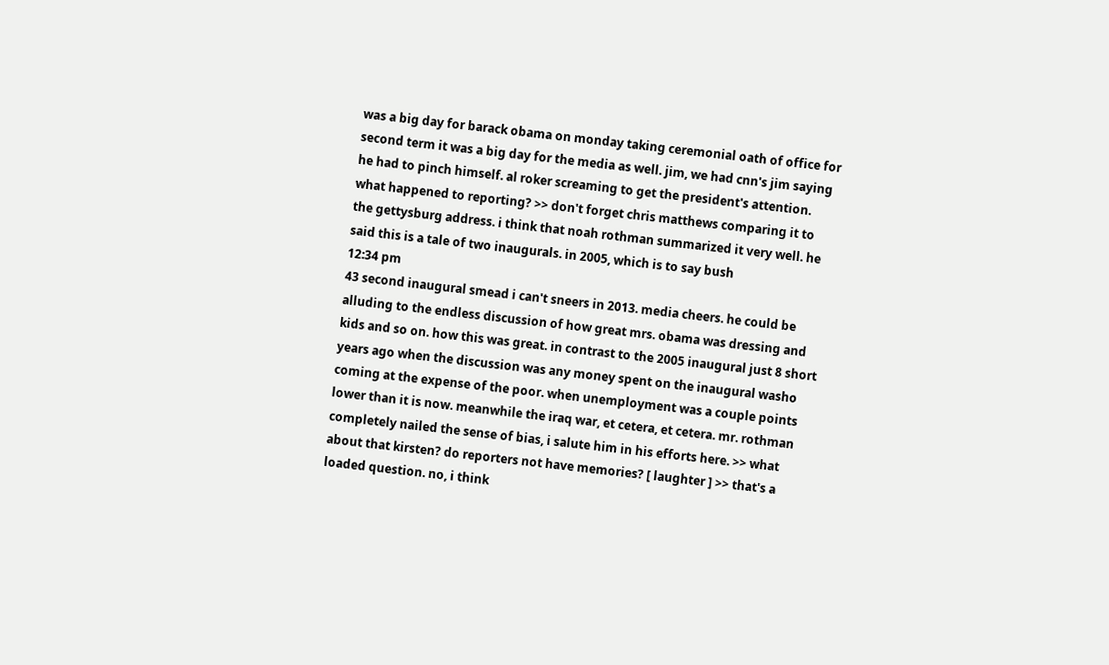was a big day for barack obama on monday taking ceremonial oath of office for second term it was a big day for the media as well. jim, we had cnn's jim saying he had to pinch himself. al roker screaming to get the president's attention. what happened to reporting? >> don't forget chris matthews comparing it to the gettysburg address. i think that noah rothman summarized it very well. he said this is a tale of two inaugurals. in 2005, which is to say bush
12:34 pm
43 second inaugural smead i can't sneers in 2013. media cheers. he could be alluding to the endless discussion of how great mrs. obama was dressing and kids and so on. how this was great. in contrast to the 2005 inaugural just 8 short years ago when the discussion was any money spent on the inaugural washo coming at the expense of the poor. when unemployment was a couple points lower than it is now. meanwhile the iraq war, et cetera, et cetera. mr. rothman completely nailed the sense of bias, i salute him in his efforts here. >> what about that kirsten? do reporters not have memories? [ laughter ] >> that's a loaded question. no, i think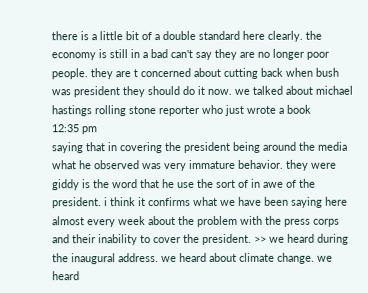there is a little bit of a double standard here clearly. the economy is still in a bad can't say they are no longer poor people. they are t concerned about cutting back when bush was president they should do it now. we talked about michael hastings rolling stone reporter who just wrote a book
12:35 pm
saying that in covering the president being around the media what he observed was very immature behavior. they were giddy is the word that he use the sort of in awe of the president. i think it confirms what we have been saying here almost every week about the problem with the press corps and their inability to cover the president. >> we heard during the inaugural address. we heard about climate change. we heard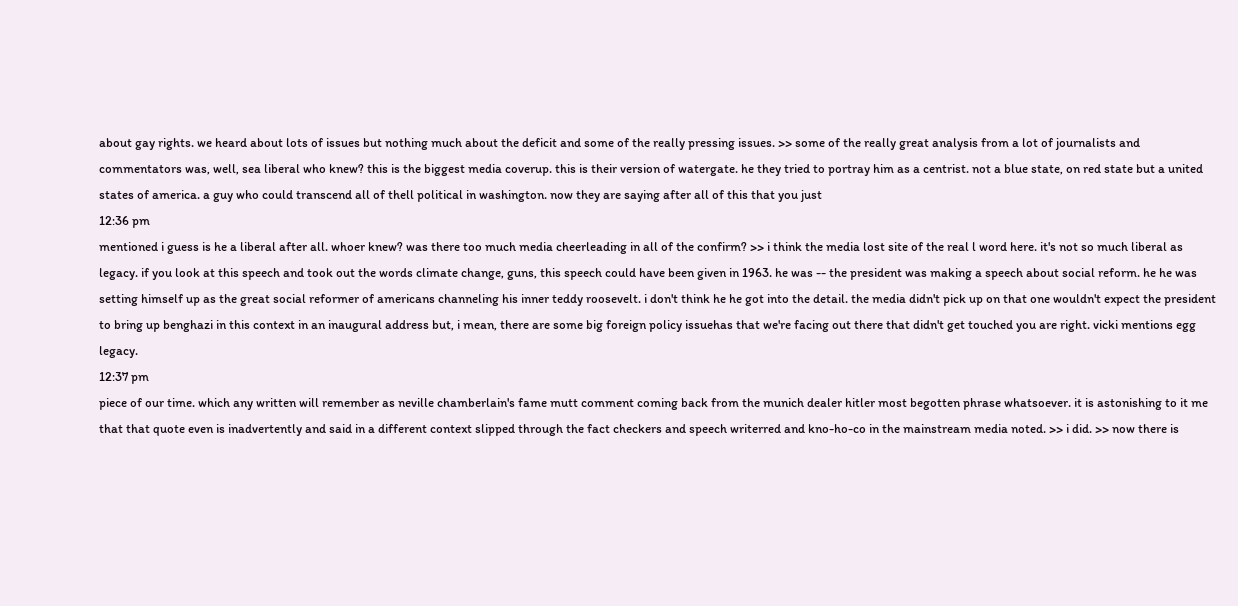about gay rights. we heard about lots of issues but nothing much about the deficit and some of the really pressing issues. >> some of the really great analysis from a lot of journalists and commentators was, well, sea liberal who knew? this is the biggest media coverup. this is their version of watergate. he they tried to portray him as a centrist. not a blue state, on red state but a united states of america. a guy who could transcend all of thell political in washington. now they are saying after all of this that you just
12:36 pm
mentioned i guess is he a liberal after all. whoer knew? was there too much media cheerleading in all of the confirm? >> i think the media lost site of the real l word here. it's not so much liberal as legacy. if you look at this speech and took out the words climate change, guns, this speech could have been given in 1963. he was -- the president was making a speech about social reform. he he was setting himself up as the great social reformer of americans channeling his inner teddy roosevelt. i don't think he he got into the detail. the media didn't pick up on that one wouldn't expect the president to bring up benghazi in this context in an inaugural address but, i mean, there are some big foreign policy issuehas that we're facing out there that didn't get touched you are right. vicki mentions egg legacy.
12:37 pm
piece of our time. which any written will remember as neville chamberlain's fame mutt comment coming back from the munich dealer hitler most begotten phrase whatsoever. it is astonishing to it me that that quote even is inadvertently and said in a different context slipped through the fact checkers and speech writerred and kno-ho-co in the mainstream media noted. >> i did. >> now there is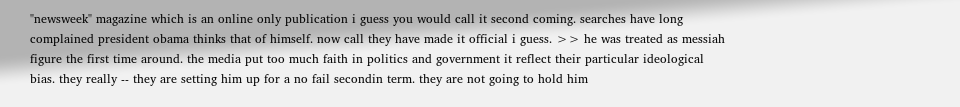"newsweek" magazine which is an online only publication i guess you would call it second coming. searches have long complained president obama thinks that of himself. now call they have made it official i guess. >> he was treated as messiah figure the first time around. the media put too much faith in politics and government it reflect their particular ideological bias. they really -- they are setting him up for a no fail secondin term. they are not going to hold him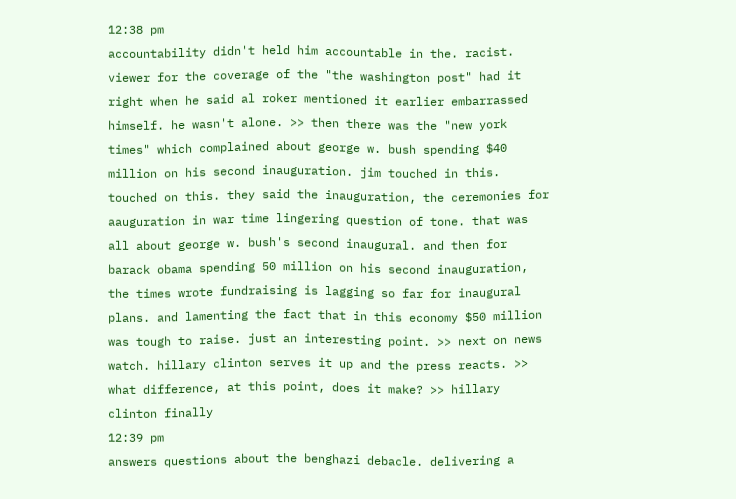12:38 pm
accountability didn't held him accountable in the. racist. viewer for the coverage of the "the washington post" had it right when he said al roker mentioned it earlier embarrassed himself. he wasn't alone. >> then there was the "new york times" which complained about george w. bush spending $40 million on his second inauguration. jim touched in this. touched on this. they said the inauguration, the ceremonies for aauguration in war time lingering question of tone. that was all about george w. bush's second inaugural. and then for barack obama spending 50 million on his second inauguration, the times wrote fundraising is lagging so far for inaugural plans. and lamenting the fact that in this economy $50 million was tough to raise. just an interesting point. >> next on news watch. hillary clinton serves it up and the press reacts. >> what difference, at this point, does it make? >> hillary clinton finally
12:39 pm
answers questions about the benghazi debacle. delivering a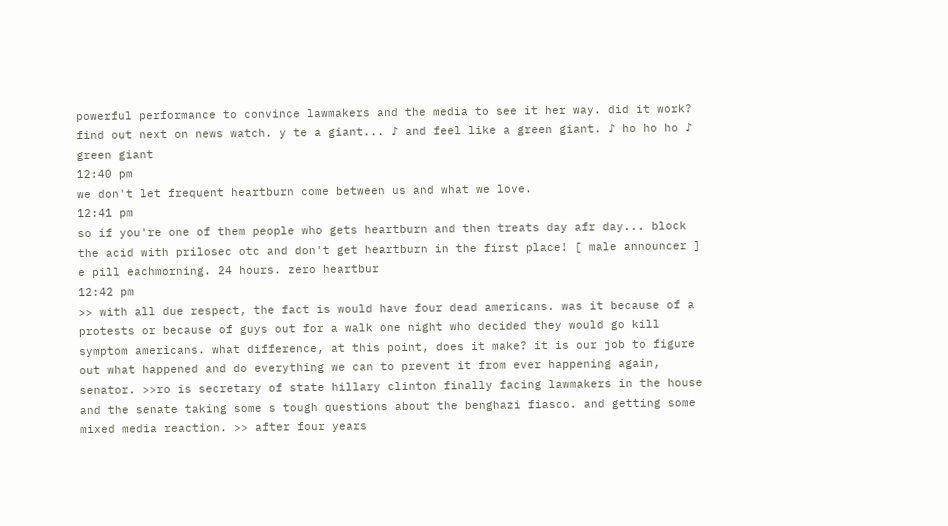powerful performance to convince lawmakers and the media to see it her way. did it work? find out next on news watch. y te a giant... ♪ and feel like a green giant. ♪ ho ho ho ♪ green giant
12:40 pm
we don't let frequent heartburn come between us and what we love.
12:41 pm
so if you're one of them people who gets heartburn and then treats day afr day... block the acid with prilosec otc and don't get heartburn in the first place! [ male announcer ] e pill eachmorning. 24 hours. zero heartbur
12:42 pm
>> with all due respect, the fact is would have four dead americans. was it because of a protests or because of guys out for a walk one night who decided they would go kill symptom americans. what difference, at this point, does it make? it is our job to figure out what happened and do everything we can to prevent it from ever happening again, senator. >>ro is secretary of state hillary clinton finally facing lawmakers in the house and the senate taking some s tough questions about the benghazi fiasco. and getting some mixed media reaction. >> after four years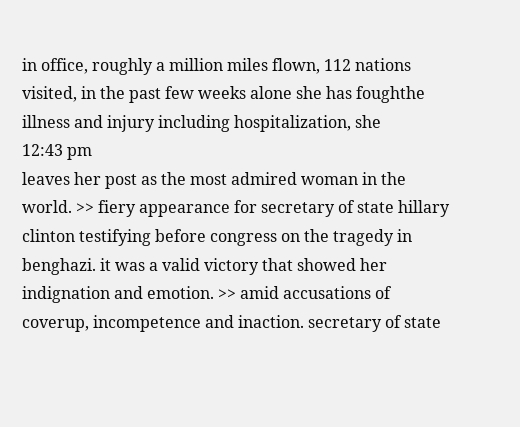in office, roughly a million miles flown, 112 nations visited, in the past few weeks alone she has foughthe illness and injury including hospitalization, she
12:43 pm
leaves her post as the most admired woman in the world. >> fiery appearance for secretary of state hillary clinton testifying before congress on the tragedy in benghazi. it was a valid victory that showed her indignation and emotion. >> amid accusations of coverup, incompetence and inaction. secretary of state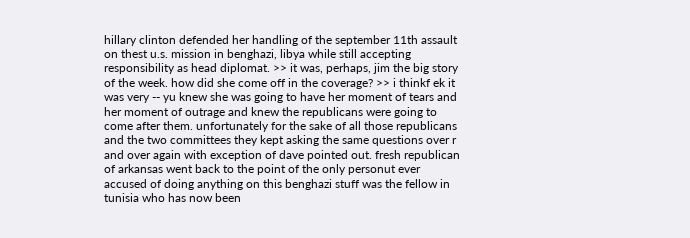hillary clinton defended her handling of the september 11th assault on thest u.s. mission in benghazi, libya while still accepting responsibility as head diplomat. >> it was, perhaps, jim the big story of the week. how did she come off in the coverage? >> i thinkf ek it was very -- yu knew she was going to have her moment of tears and her moment of outrage and knew the republicans were going to come after them. unfortunately for the sake of all those republicans and the two committees they kept asking the same questions over r and over again with exception of dave pointed out. fresh republican of arkansas went back to the point of the only personut ever accused of doing anything on this benghazi stuff was the fellow in tunisia who has now been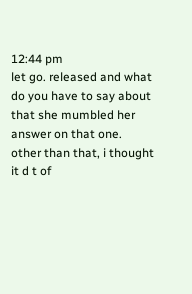12:44 pm
let go. released and what do you have to say about that she mumbled her answer on that one. other than that, i thought it d t of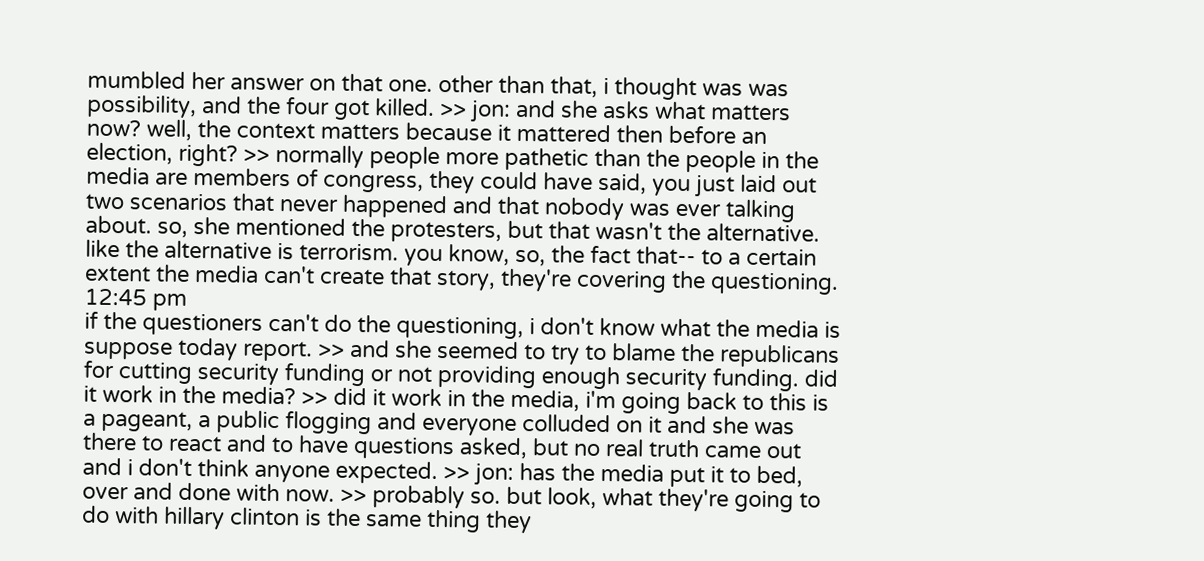mumbled her answer on that one. other than that, i thought was was possibility, and the four got killed. >> jon: and she asks what matters now? well, the context matters because it mattered then before an election, right? >> normally people more pathetic than the people in the media are members of congress, they could have said, you just laid out two scenarios that never happened and that nobody was ever talking about. so, she mentioned the protesters, but that wasn't the alternative. like the alternative is terrorism. you know, so, the fact that-- to a certain extent the media can't create that story, they're covering the questioning.
12:45 pm
if the questioners can't do the questioning, i don't know what the media is suppose today report. >> and she seemed to try to blame the republicans for cutting security funding or not providing enough security funding. did it work in the media? >> did it work in the media, i'm going back to this is a pageant, a public flogging and everyone colluded on it and she was there to react and to have questions asked, but no real truth came out and i don't think anyone expected. >> jon: has the media put it to bed, over and done with now. >> probably so. but look, what they're going to do with hillary clinton is the same thing they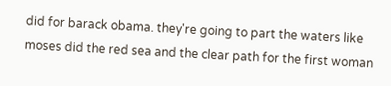did for barack obama. they're going to part the waters like moses did the red sea and the clear path for the first woman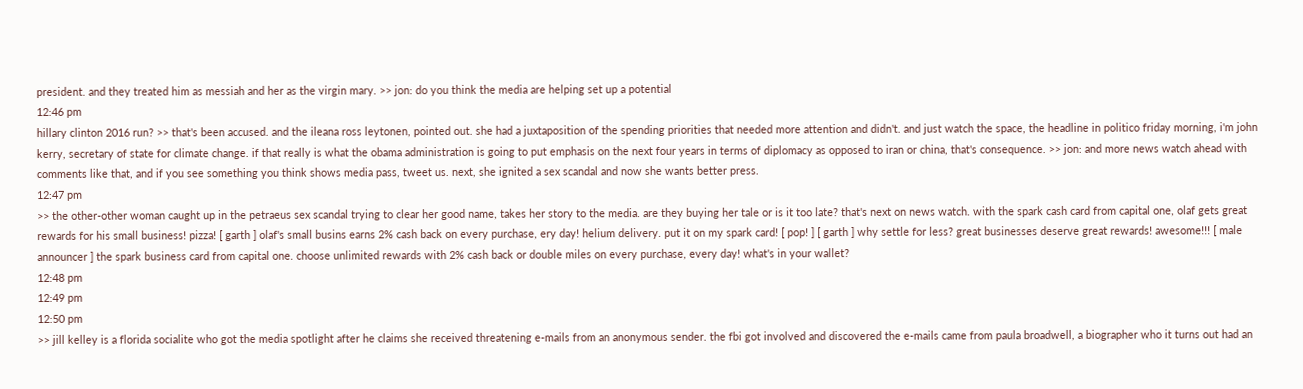president. and they treated him as messiah and her as the virgin mary. >> jon: do you think the media are helping set up a potential
12:46 pm
hillary clinton 2016 run? >> that's been accused. and the ileana ross leytonen, pointed out. she had a juxtaposition of the spending priorities that needed more attention and didn't. and just watch the space, the headline in politico friday morning, i'm john kerry, secretary of state for climate change. if that really is what the obama administration is going to put emphasis on the next four years in terms of diplomacy as opposed to iran or china, that's consequence. >> jon: and more news watch ahead with comments like that, and if you see something you think shows media pass, tweet us. next, she ignited a sex scandal and now she wants better press.
12:47 pm
>> the other-other woman caught up in the petraeus sex scandal trying to clear her good name, takes her story to the media. are they buying her tale or is it too late? that's next on news watch. with the spark cash card from capital one, olaf gets great rewards for his small business! pizza! [ garth ] olaf's small busins earns 2% cash back on every purchase, ery day! helium delivery. put it on my spark card! [ pop! ] [ garth ] why settle for less? great businesses deserve great rewards! awesome!!! [ male announcer ] the spark business card from capital one. choose unlimited rewards with 2% cash back or double miles on every purchase, every day! what's in your wallet?
12:48 pm
12:49 pm
12:50 pm
>> jill kelley is a florida socialite who got the media spotlight after he claims she received threatening e-mails from an anonymous sender. the fbi got involved and discovered the e-mails came from paula broadwell, a biographer who it turns out had an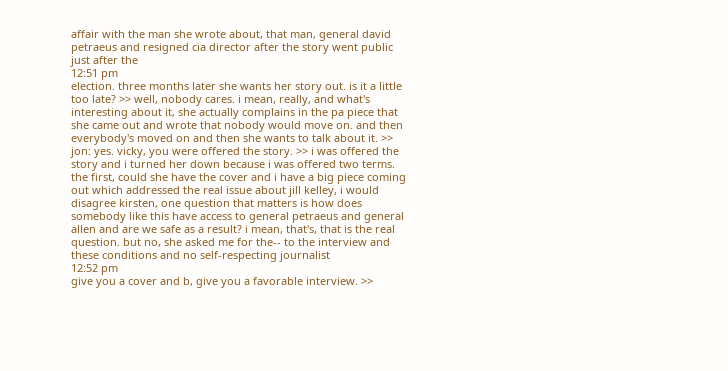affair with the man she wrote about, that man, general david petraeus and resigned cia director after the story went public just after the
12:51 pm
election. three months later she wants her story out. is it a little too late? >> well, nobody cares. i mean, really, and what's interesting about it, she actually complains in the pa piece that she came out and wrote that nobody would move on. and then everybody's moved on and then she wants to talk about it. >> jon: yes. vicky, you were offered the story. >> i was offered the story and i turned her down because i was offered two terms. the first, could she have the cover and i have a big piece coming out which addressed the real issue about jill kelley, i would disagree kirsten, one question that matters is how does somebody like this have access to general petraeus and general allen and are we safe as a result? i mean, that's, that is the real question. but no, she asked me for the-- to the interview and these conditions and no self-respecting journalist
12:52 pm
give you a cover and b, give you a favorable interview. >>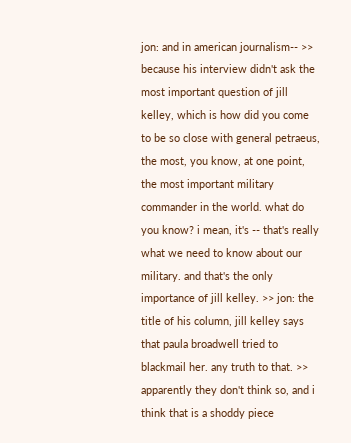jon: and in american journalism-- >> because his interview didn't ask the most important question of jill kelley, which is how did you come to be so close with general petraeus, the most, you know, at one point, the most important military commander in the world. what do you know? i mean, it's -- that's really what we need to know about our military. and that's the only importance of jill kelley. >> jon: the title of his column, jill kelley says that paula broadwell tried to blackmail her. any truth to that. >> apparently they don't think so, and i think that is a shoddy piece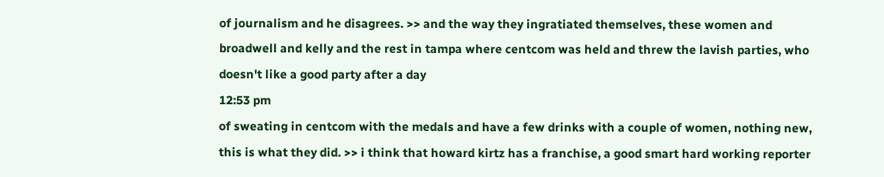of journalism and he disagrees. >> and the way they ingratiated themselves, these women and broadwell and kelly and the rest in tampa where centcom was held and threw the lavish parties, who doesn't like a good party after a day
12:53 pm
of sweating in centcom with the medals and have a few drinks with a couple of women, nothing new, this is what they did. >> i think that howard kirtz has a franchise, a good smart hard working reporter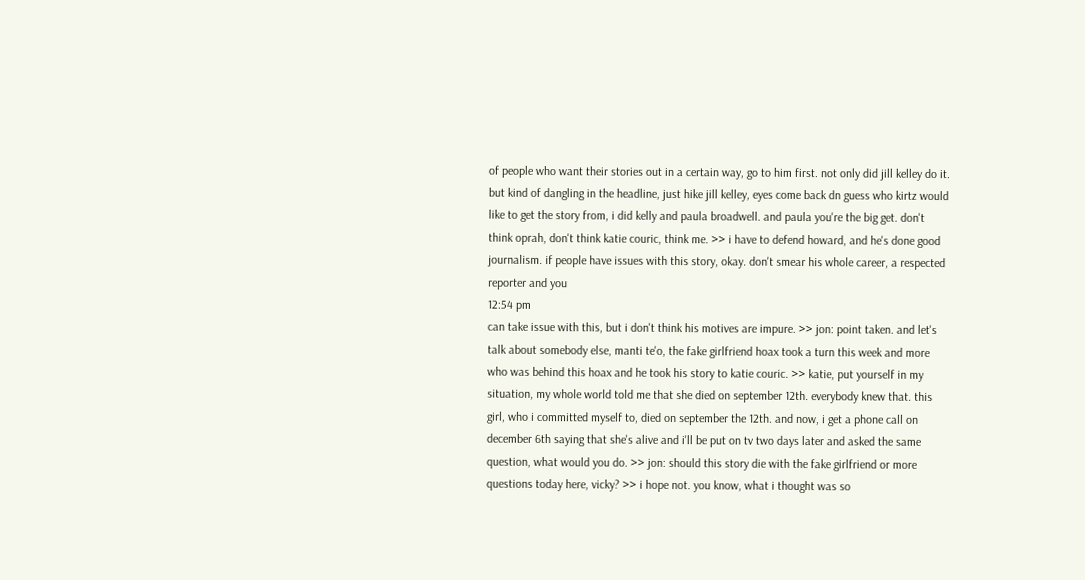of people who want their stories out in a certain way, go to him first. not only did jill kelley do it. but kind of dangling in the headline, just hike jill kelley, eyes come back dn guess who kirtz would like to get the story from, i did kelly and paula broadwell. and paula you're the big get. don't think oprah, don't think katie couric, think me. >> i have to defend howard, and he's done good journalism. if people have issues with this story, okay. don't smear his whole career, a respected reporter and you
12:54 pm
can take issue with this, but i don't think his motives are impure. >> jon: point taken. and let's talk about somebody else, manti te'o, the fake girlfriend hoax took a turn this week and more who was behind this hoax and he took his story to katie couric. >> katie, put yourself in my situation, my whole world told me that she died on september 12th. everybody knew that. this girl, who i committed myself to, died on september the 12th. and now, i get a phone call on december 6th saying that she's alive and i'll be put on tv two days later and asked the same question, what would you do. >> jon: should this story die with the fake girlfriend or more questions today here, vicky? >> i hope not. you know, what i thought was so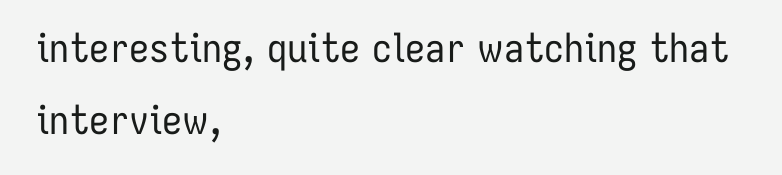interesting, quite clear watching that interview,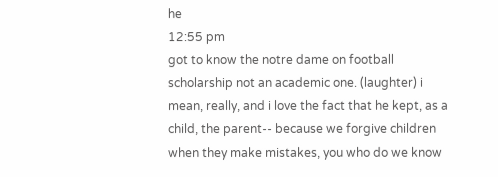he
12:55 pm
got to know the notre dame on football scholarship not an academic one. (laughter) i mean, really, and i love the fact that he kept, as a child, the parent-- because we forgive children when they make mistakes, you who do we know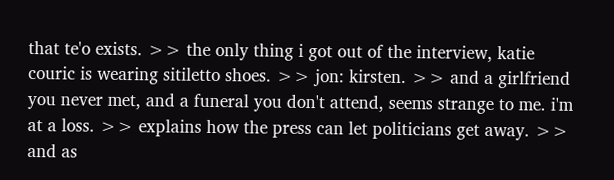that te'o exists. >> the only thing i got out of the interview, katie couric is wearing sitiletto shoes. >> jon: kirsten. >> and a girlfriend you never met, and a funeral you don't attend, seems strange to me. i'm at a loss. >> explains how the press can let politicians get away. >> and as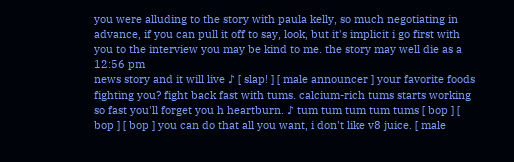you were alluding to the story with paula kelly, so much negotiating in advance, if you can pull it off to say, look, but it's implicit i go first with you to the interview you may be kind to me. the story may well die as a
12:56 pm
news story and it will live ♪ [ slap! ] [ male announcer ] your favorite foods fighting you? fight back fast with tums. calcium-rich tums starts working so fast you'll forget you h heartburn. ♪ tum tum tum tum tums [ bop ] [ bop ] [ bop ] you can do that all you want, i don't like v8 juice. [ male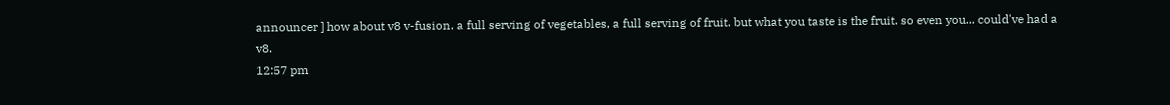announcer ] how about v8 v-fusion. a full serving of vegetables, a full serving of fruit. but what you taste is the fruit. so even you... could've had a v8.
12:57 pm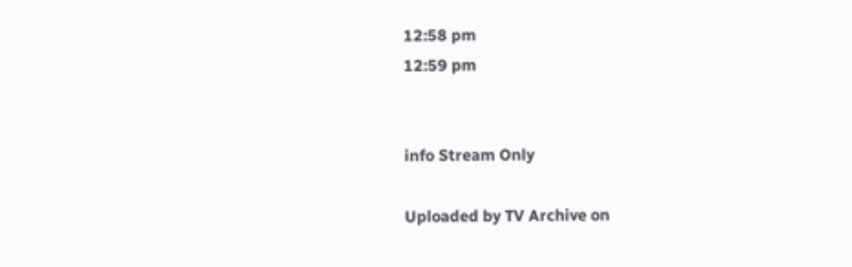12:58 pm
12:59 pm


info Stream Only

Uploaded by TV Archive on